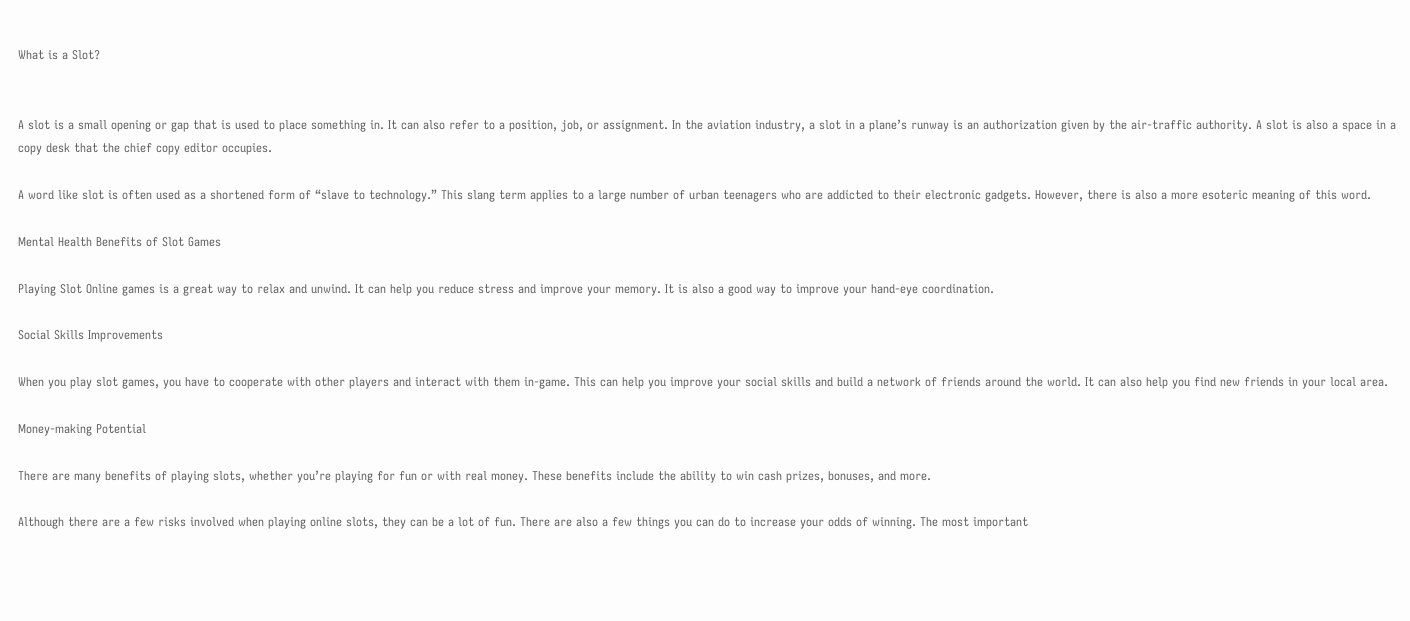What is a Slot?


A slot is a small opening or gap that is used to place something in. It can also refer to a position, job, or assignment. In the aviation industry, a slot in a plane’s runway is an authorization given by the air-traffic authority. A slot is also a space in a copy desk that the chief copy editor occupies.

A word like slot is often used as a shortened form of “slave to technology.” This slang term applies to a large number of urban teenagers who are addicted to their electronic gadgets. However, there is also a more esoteric meaning of this word.

Mental Health Benefits of Slot Games

Playing Slot Online games is a great way to relax and unwind. It can help you reduce stress and improve your memory. It is also a good way to improve your hand-eye coordination.

Social Skills Improvements

When you play slot games, you have to cooperate with other players and interact with them in-game. This can help you improve your social skills and build a network of friends around the world. It can also help you find new friends in your local area.

Money-making Potential

There are many benefits of playing slots, whether you’re playing for fun or with real money. These benefits include the ability to win cash prizes, bonuses, and more.

Although there are a few risks involved when playing online slots, they can be a lot of fun. There are also a few things you can do to increase your odds of winning. The most important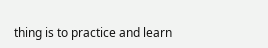thing is to practice and learn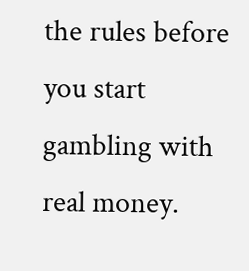the rules before you start gambling with real money.